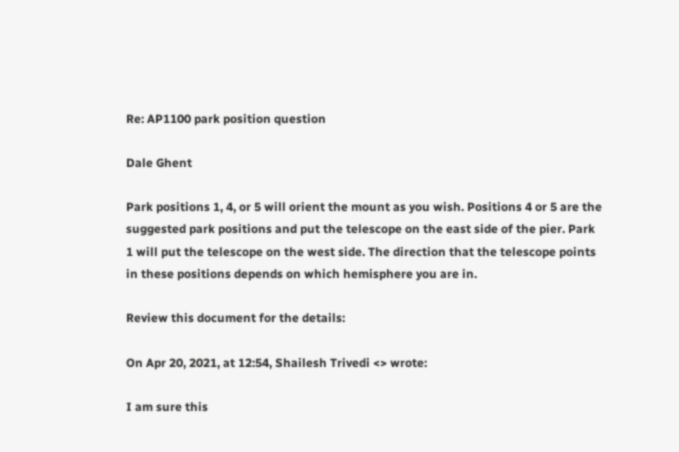Re: AP1100 park position question

Dale Ghent

Park positions 1, 4, or 5 will orient the mount as you wish. Positions 4 or 5 are the suggested park positions and put the telescope on the east side of the pier. Park 1 will put the telescope on the west side. The direction that the telescope points in these positions depends on which hemisphere you are in.

Review this document for the details:

On Apr 20, 2021, at 12:54, Shailesh Trivedi <> wrote:

I am sure this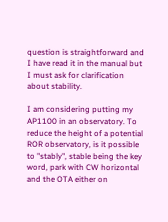question is straightforward and I have read it in the manual but I must ask for clarification about stability.

I am considering putting my AP1100 in an observatory. To reduce the height of a potential ROR observatory, is it possible to "stably", stable being the key word, park with CW horizontal and the OTA either on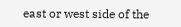east or west side of the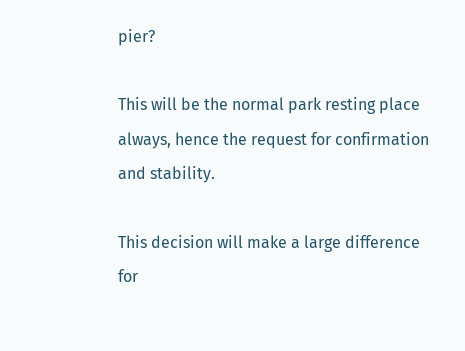pier?

This will be the normal park resting place always, hence the request for confirmation and stability.

This decision will make a large difference for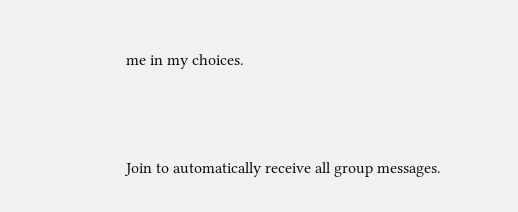me in my choices.



Join to automatically receive all group messages.